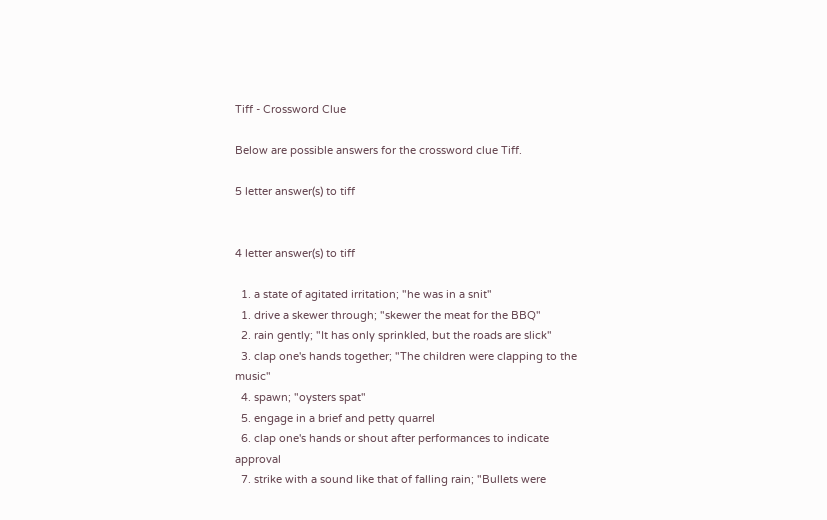Tiff - Crossword Clue

Below are possible answers for the crossword clue Tiff.

5 letter answer(s) to tiff


4 letter answer(s) to tiff

  1. a state of agitated irritation; "he was in a snit"
  1. drive a skewer through; "skewer the meat for the BBQ"
  2. rain gently; "It has only sprinkled, but the roads are slick"
  3. clap one's hands together; "The children were clapping to the music"
  4. spawn; "oysters spat"
  5. engage in a brief and petty quarrel
  6. clap one's hands or shout after performances to indicate approval
  7. strike with a sound like that of falling rain; "Bullets were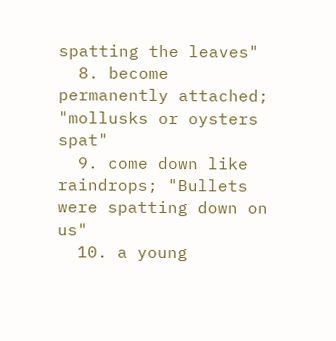spatting the leaves"
  8. become permanently attached; "mollusks or oysters spat"
  9. come down like raindrops; "Bullets were spatting down on us"
  10. a young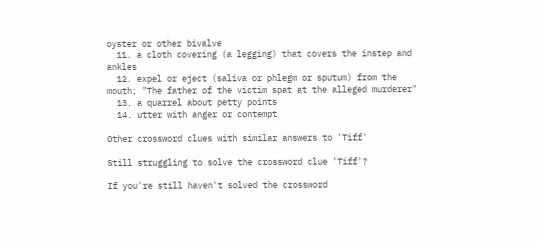oyster or other bivalve
  11. a cloth covering (a legging) that covers the instep and ankles
  12. expel or eject (saliva or phlegm or sputum) from the mouth; "The father of the victim spat at the alleged murderer"
  13. a quarrel about petty points
  14. utter with anger or contempt

Other crossword clues with similar answers to 'Tiff'

Still struggling to solve the crossword clue 'Tiff'?

If you're still haven't solved the crossword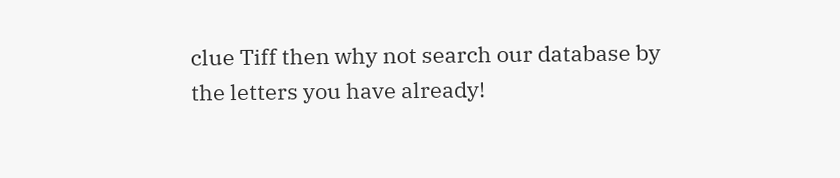clue Tiff then why not search our database by the letters you have already!